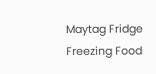Maytag Fridge Freezing Food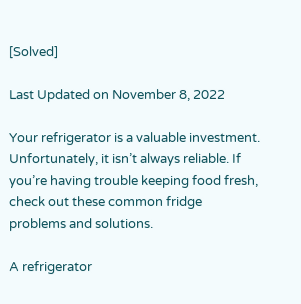[Solved]

Last Updated on November 8, 2022

Your refrigerator is a valuable investment. Unfortunately, it isn’t always reliable. If you’re having trouble keeping food fresh, check out these common fridge problems and solutions.

A refrigerator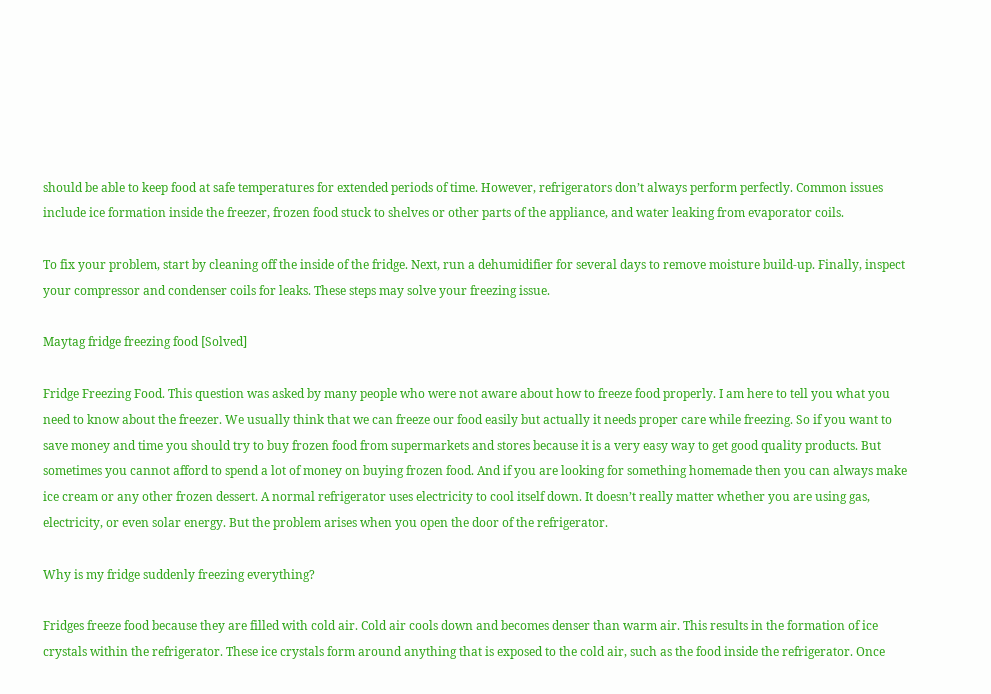should be able to keep food at safe temperatures for extended periods of time. However, refrigerators don’t always perform perfectly. Common issues include ice formation inside the freezer, frozen food stuck to shelves or other parts of the appliance, and water leaking from evaporator coils.

To fix your problem, start by cleaning off the inside of the fridge. Next, run a dehumidifier for several days to remove moisture build-up. Finally, inspect your compressor and condenser coils for leaks. These steps may solve your freezing issue.

Maytag fridge freezing food [Solved]

Fridge Freezing Food. This question was asked by many people who were not aware about how to freeze food properly. I am here to tell you what you need to know about the freezer. We usually think that we can freeze our food easily but actually it needs proper care while freezing. So if you want to save money and time you should try to buy frozen food from supermarkets and stores because it is a very easy way to get good quality products. But sometimes you cannot afford to spend a lot of money on buying frozen food. And if you are looking for something homemade then you can always make ice cream or any other frozen dessert. A normal refrigerator uses electricity to cool itself down. It doesn’t really matter whether you are using gas, electricity, or even solar energy. But the problem arises when you open the door of the refrigerator.

Why is my fridge suddenly freezing everything?

Fridges freeze food because they are filled with cold air. Cold air cools down and becomes denser than warm air. This results in the formation of ice crystals within the refrigerator. These ice crystals form around anything that is exposed to the cold air, such as the food inside the refrigerator. Once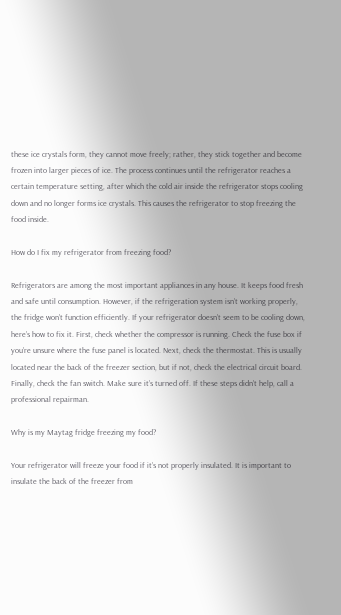these ice crystals form, they cannot move freely; rather, they stick together and become frozen into larger pieces of ice. The process continues until the refrigerator reaches a certain temperature setting, after which the cold air inside the refrigerator stops cooling down and no longer forms ice crystals. This causes the refrigerator to stop freezing the food inside.

How do I fix my refrigerator from freezing food?

Refrigerators are among the most important appliances in any house. It keeps food fresh and safe until consumption. However, if the refrigeration system isn’t working properly, the fridge won’t function efficiently. If your refrigerator doesn’t seem to be cooling down, here’s how to fix it. First, check whether the compressor is running. Check the fuse box if you’re unsure where the fuse panel is located. Next, check the thermostat. This is usually located near the back of the freezer section, but if not, check the electrical circuit board. Finally, check the fan switch. Make sure it’s turned off. If these steps didn’t help, call a professional repairman.

Why is my Maytag fridge freezing my food?

Your refrigerator will freeze your food if it’s not properly insulated. It is important to insulate the back of the freezer from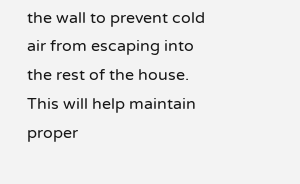the wall to prevent cold air from escaping into the rest of the house. This will help maintain proper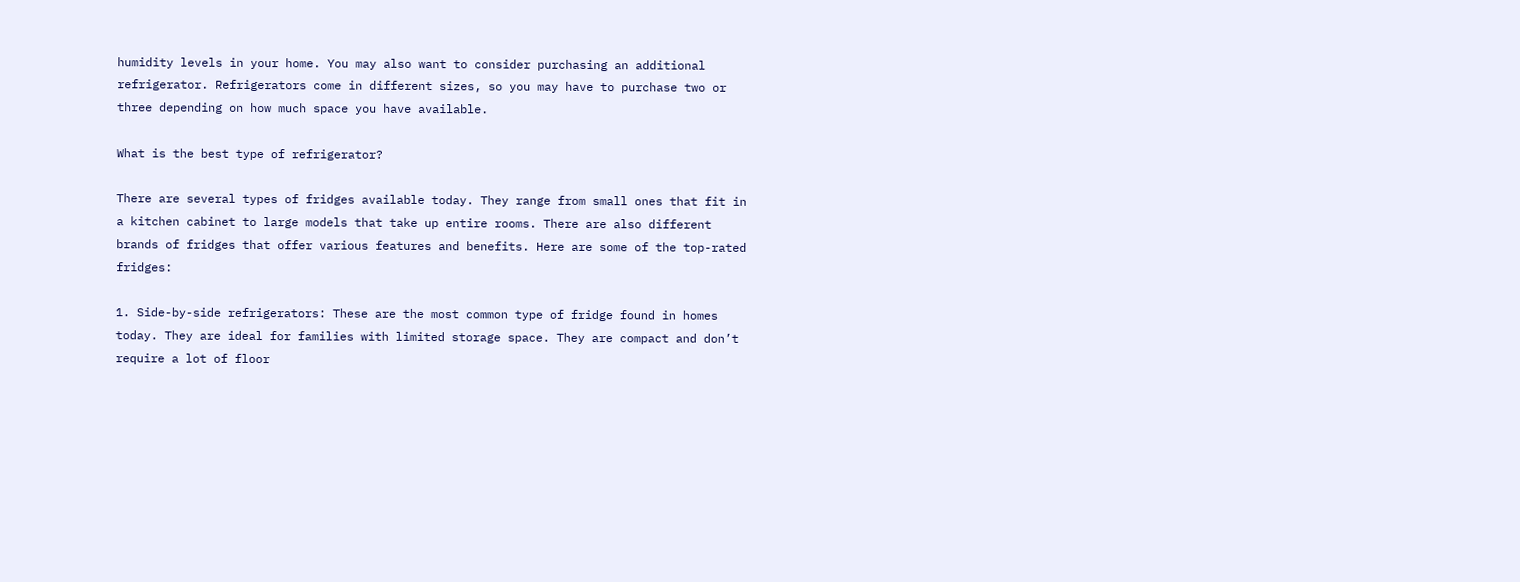humidity levels in your home. You may also want to consider purchasing an additional refrigerator. Refrigerators come in different sizes, so you may have to purchase two or three depending on how much space you have available.

What is the best type of refrigerator?

There are several types of fridges available today. They range from small ones that fit in a kitchen cabinet to large models that take up entire rooms. There are also different brands of fridges that offer various features and benefits. Here are some of the top-rated fridges:

1. Side-by-side refrigerators: These are the most common type of fridge found in homes today. They are ideal for families with limited storage space. They are compact and don’t require a lot of floor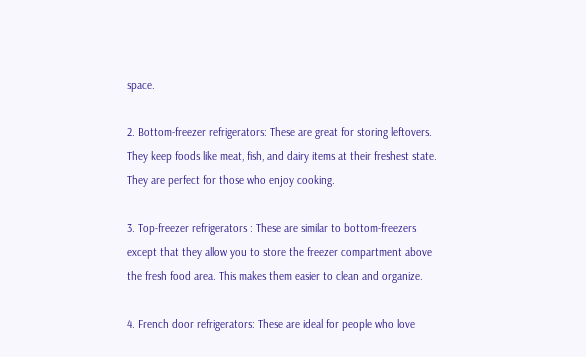space.

2. Bottom-freezer refrigerators: These are great for storing leftovers. They keep foods like meat, fish, and dairy items at their freshest state. They are perfect for those who enjoy cooking.

3. Top-freezer refrigerators : These are similar to bottom-freezers except that they allow you to store the freezer compartment above the fresh food area. This makes them easier to clean and organize.

4. French door refrigerators: These are ideal for people who love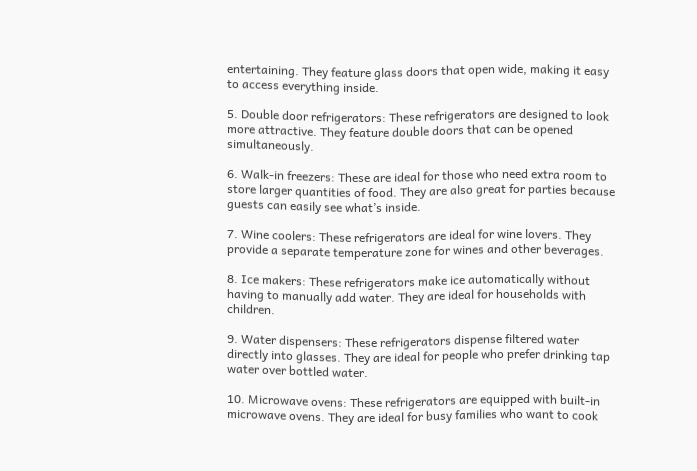entertaining. They feature glass doors that open wide, making it easy to access everything inside.

5. Double door refrigerators: These refrigerators are designed to look more attractive. They feature double doors that can be opened simultaneously.

6. Walk-in freezers: These are ideal for those who need extra room to store larger quantities of food. They are also great for parties because guests can easily see what’s inside.

7. Wine coolers: These refrigerators are ideal for wine lovers. They provide a separate temperature zone for wines and other beverages.

8. Ice makers: These refrigerators make ice automatically without having to manually add water. They are ideal for households with children.

9. Water dispensers: These refrigerators dispense filtered water directly into glasses. They are ideal for people who prefer drinking tap water over bottled water.

10. Microwave ovens: These refrigerators are equipped with built-in microwave ovens. They are ideal for busy families who want to cook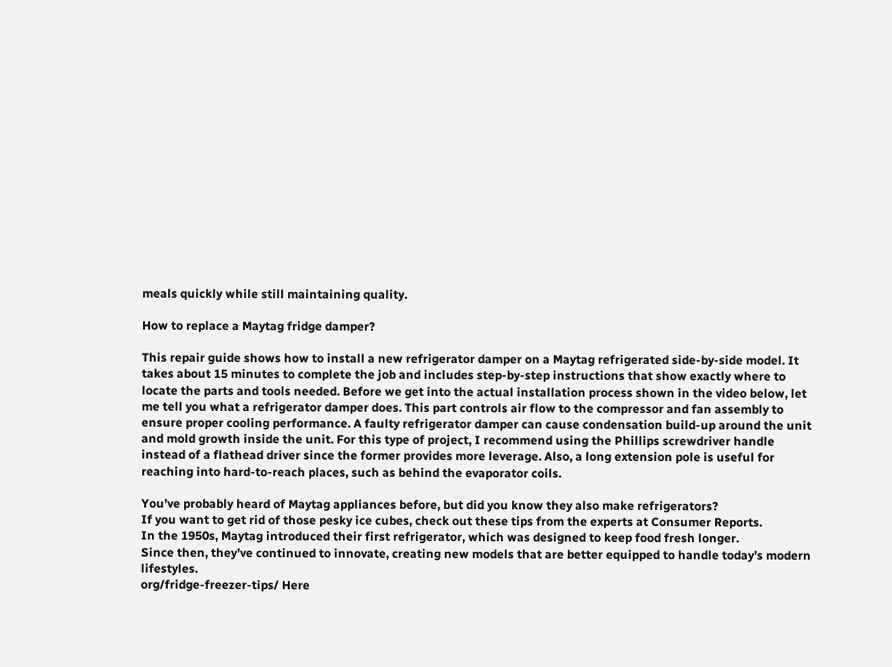meals quickly while still maintaining quality.

How to replace a Maytag fridge damper?

This repair guide shows how to install a new refrigerator damper on a Maytag refrigerated side-by-side model. It takes about 15 minutes to complete the job and includes step-by-step instructions that show exactly where to locate the parts and tools needed. Before we get into the actual installation process shown in the video below, let me tell you what a refrigerator damper does. This part controls air flow to the compressor and fan assembly to ensure proper cooling performance. A faulty refrigerator damper can cause condensation build-up around the unit and mold growth inside the unit. For this type of project, I recommend using the Phillips screwdriver handle instead of a flathead driver since the former provides more leverage. Also, a long extension pole is useful for reaching into hard-to-reach places, such as behind the evaporator coils.

You’ve probably heard of Maytag appliances before, but did you know they also make refrigerators?
If you want to get rid of those pesky ice cubes, check out these tips from the experts at Consumer Reports.
In the 1950s, Maytag introduced their first refrigerator, which was designed to keep food fresh longer.
Since then, they’ve continued to innovate, creating new models that are better equipped to handle today’s modern lifestyles.
org/fridge-freezer-tips/ Here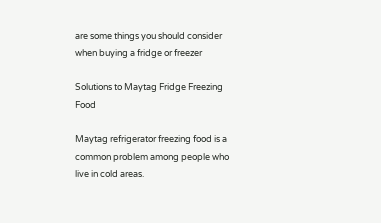are some things you should consider when buying a fridge or freezer

Solutions to Maytag Fridge Freezing Food

Maytag refrigerator freezing food is a common problem among people who live in cold areas.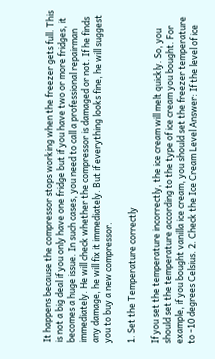It happens because the compressor stops working when the freezer gets full. This is not a big deal if you only have one fridge but if you have two or more fridges, it becomes a huge issue. In such cases, you need to call a professional repairman immediately. He will check whether the compressor is damaged or not. If he finds any damage, he will fix it immediately. But if everything looks fine, he will suggest you to buy a new compressor.

1. Set the Temperature correctly

If you set the temperature incorrectly, the ice cream will melt quickly. So, you should set the temperature according to the type of ice cream you bought. For example, if you bought vanilla ice cream, you should set the freezer temperature to -10 degrees Celsius. 2. Check the Ice Cream Level Answer: If the level of ice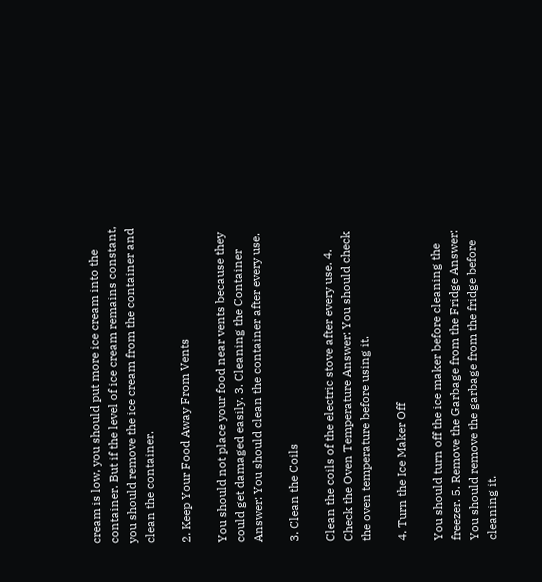cream is low, you should put more ice cream into the container. But if the level of ice cream remains constant, you should remove the ice cream from the container and clean the container.

2. Keep Your Food Away From Vents

You should not place your food near vents because they could get damaged easily. 3. Cleaning the Container Answer: You should clean the container after every use.

3. Clean the Coils

Clean the coils of the electric stove after every use. 4. Check the Oven Temperature Answer: You should check the oven temperature before using it.

4. Turn the Ice Maker Off

You should turn off the ice maker before cleaning the freezer. 5. Remove the Garbage from the Fridge Answer: You should remove the garbage from the fridge before cleaning it.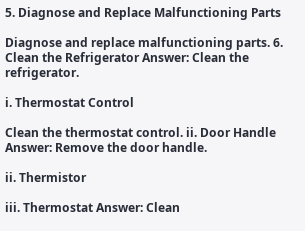5. Diagnose and Replace Malfunctioning Parts

Diagnose and replace malfunctioning parts. 6. Clean the Refrigerator Answer: Clean the refrigerator.

i. Thermostat Control

Clean the thermostat control. ii. Door Handle Answer: Remove the door handle.

ii. Thermistor

iii. Thermostat Answer: Clean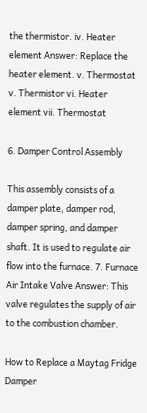the thermistor. iv. Heater element Answer: Replace the heater element. v. Thermostat v. Thermistor vi. Heater element vii. Thermostat

6. Damper Control Assembly

This assembly consists of a damper plate, damper rod, damper spring, and damper shaft. It is used to regulate air flow into the furnace. 7. Furnace Air Intake Valve Answer: This valve regulates the supply of air to the combustion chamber.

How to Replace a Maytag Fridge Damper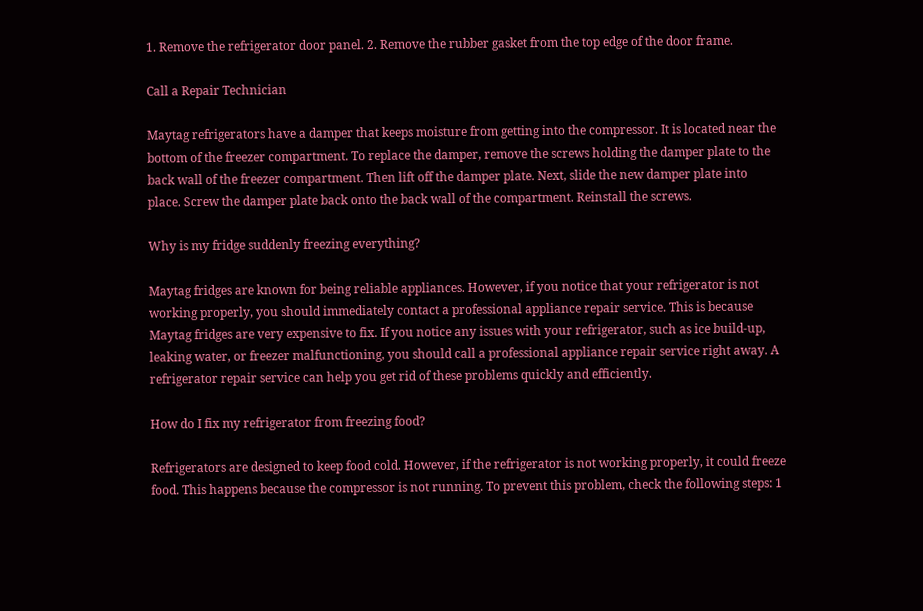1. Remove the refrigerator door panel. 2. Remove the rubber gasket from the top edge of the door frame.

Call a Repair Technician

Maytag refrigerators have a damper that keeps moisture from getting into the compressor. It is located near the bottom of the freezer compartment. To replace the damper, remove the screws holding the damper plate to the back wall of the freezer compartment. Then lift off the damper plate. Next, slide the new damper plate into place. Screw the damper plate back onto the back wall of the compartment. Reinstall the screws.

Why is my fridge suddenly freezing everything?

Maytag fridges are known for being reliable appliances. However, if you notice that your refrigerator is not working properly, you should immediately contact a professional appliance repair service. This is because Maytag fridges are very expensive to fix. If you notice any issues with your refrigerator, such as ice build-up, leaking water, or freezer malfunctioning, you should call a professional appliance repair service right away. A refrigerator repair service can help you get rid of these problems quickly and efficiently.

How do I fix my refrigerator from freezing food?

Refrigerators are designed to keep food cold. However, if the refrigerator is not working properly, it could freeze food. This happens because the compressor is not running. To prevent this problem, check the following steps: 1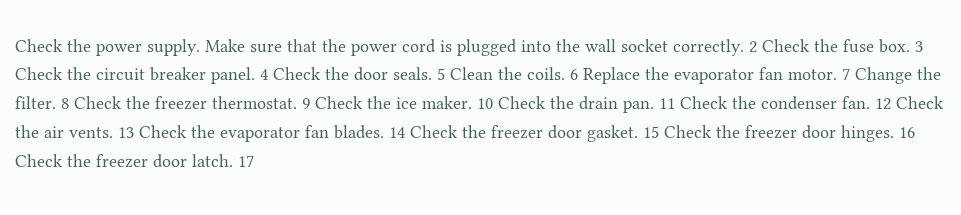Check the power supply. Make sure that the power cord is plugged into the wall socket correctly. 2 Check the fuse box. 3 Check the circuit breaker panel. 4 Check the door seals. 5 Clean the coils. 6 Replace the evaporator fan motor. 7 Change the filter. 8 Check the freezer thermostat. 9 Check the ice maker. 10 Check the drain pan. 11 Check the condenser fan. 12 Check the air vents. 13 Check the evaporator fan blades. 14 Check the freezer door gasket. 15 Check the freezer door hinges. 16 Check the freezer door latch. 17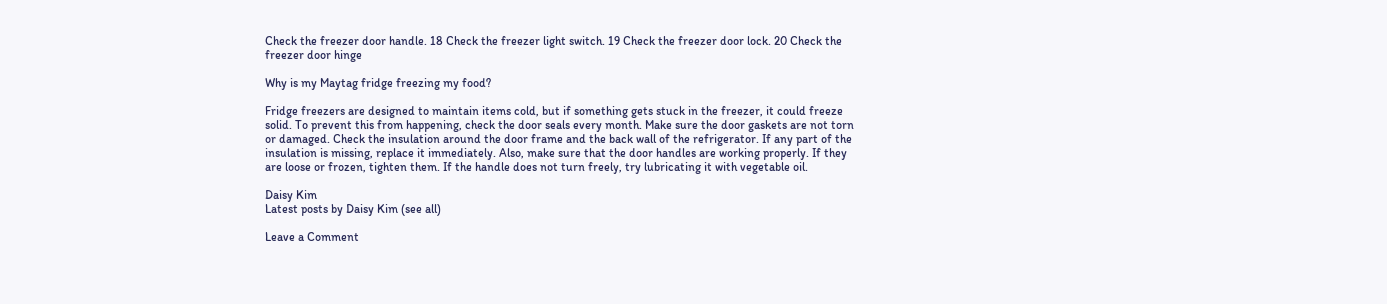Check the freezer door handle. 18 Check the freezer light switch. 19 Check the freezer door lock. 20 Check the freezer door hinge

Why is my Maytag fridge freezing my food?

Fridge freezers are designed to maintain items cold, but if something gets stuck in the freezer, it could freeze solid. To prevent this from happening, check the door seals every month. Make sure the door gaskets are not torn or damaged. Check the insulation around the door frame and the back wall of the refrigerator. If any part of the insulation is missing, replace it immediately. Also, make sure that the door handles are working properly. If they are loose or frozen, tighten them. If the handle does not turn freely, try lubricating it with vegetable oil.

Daisy Kim
Latest posts by Daisy Kim (see all)

Leave a Comment